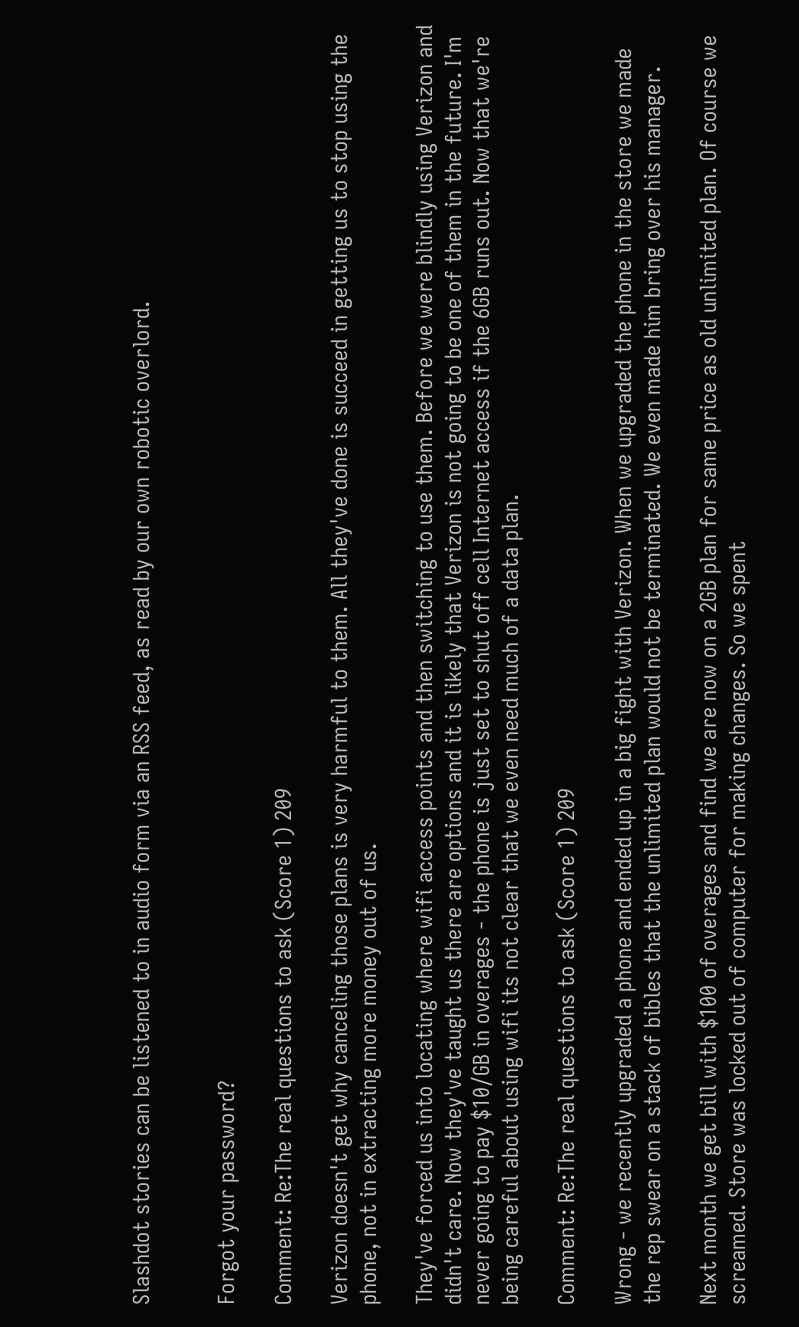Slashdot stories can be listened to in audio form via an RSS feed, as read by our own robotic overlord.


Forgot your password?

Comment: Re:The real questions to ask (Score 1) 209

Verizon doesn't get why canceling those plans is very harmful to them. All they've done is succeed in getting us to stop using the phone, not in extracting more money out of us.

They've forced us into locating where wifi access points and then switching to use them. Before we were blindly using Verizon and didn't care. Now they've taught us there are options and it is likely that Verizon is not going to be one of them in the future. I'm never going to pay $10/GB in overages - the phone is just set to shut off cell Internet access if the 6GB runs out. Now that we're being careful about using wifi its not clear that we even need much of a data plan.

Comment: Re:The real questions to ask (Score 1) 209

Wrong - we recently upgraded a phone and ended up in a big fight with Verizon. When we upgraded the phone in the store we made the rep swear on a stack of bibles that the unlimited plan would not be terminated. We even made him bring over his manager.

Next month we get bill with $100 of overages and find we are now on a 2GB plan for same price as old unlimited plan. Of course we screamed. Store was locked out of computer for making changes. So we spent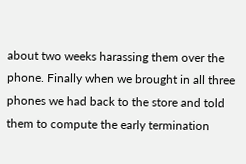about two weeks harassing them over the phone. Finally when we brought in all three phones we had back to the store and told them to compute the early termination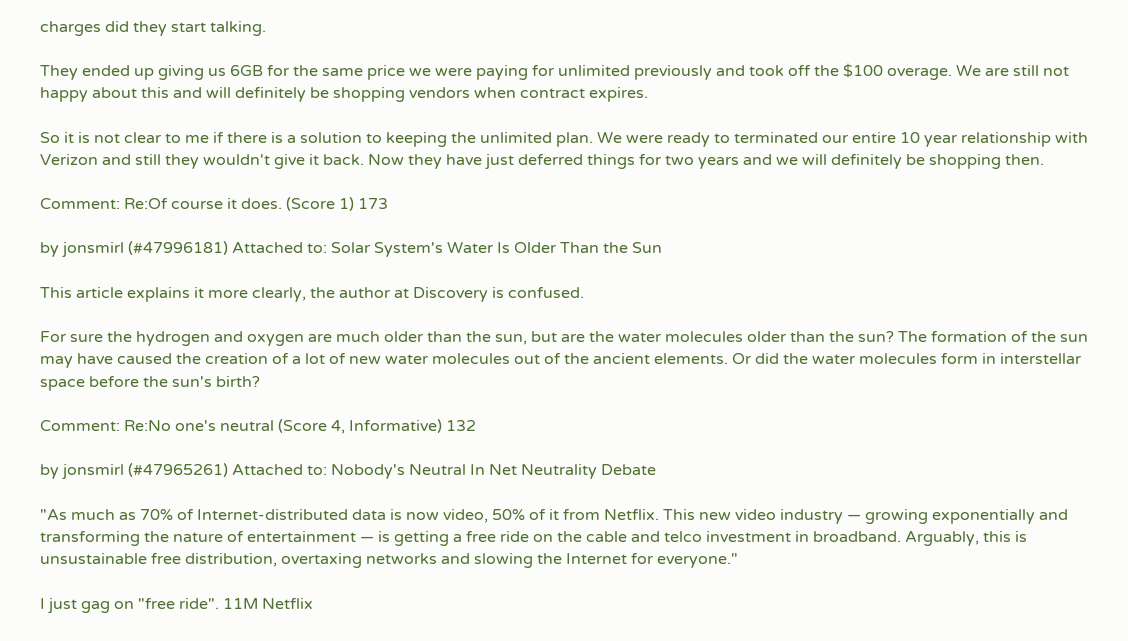charges did they start talking.

They ended up giving us 6GB for the same price we were paying for unlimited previously and took off the $100 overage. We are still not happy about this and will definitely be shopping vendors when contract expires.

So it is not clear to me if there is a solution to keeping the unlimited plan. We were ready to terminated our entire 10 year relationship with Verizon and still they wouldn't give it back. Now they have just deferred things for two years and we will definitely be shopping then.

Comment: Re:Of course it does. (Score 1) 173

by jonsmirl (#47996181) Attached to: Solar System's Water Is Older Than the Sun

This article explains it more clearly, the author at Discovery is confused.

For sure the hydrogen and oxygen are much older than the sun, but are the water molecules older than the sun? The formation of the sun may have caused the creation of a lot of new water molecules out of the ancient elements. Or did the water molecules form in interstellar space before the sun's birth?

Comment: Re:No one's neutral (Score 4, Informative) 132

by jonsmirl (#47965261) Attached to: Nobody's Neutral In Net Neutrality Debate

"As much as 70% of Internet-distributed data is now video, 50% of it from Netflix. This new video industry — growing exponentially and transforming the nature of entertainment — is getting a free ride on the cable and telco investment in broadband. Arguably, this is unsustainable free distribution, overtaxing networks and slowing the Internet for everyone."

I just gag on "free ride". 11M Netflix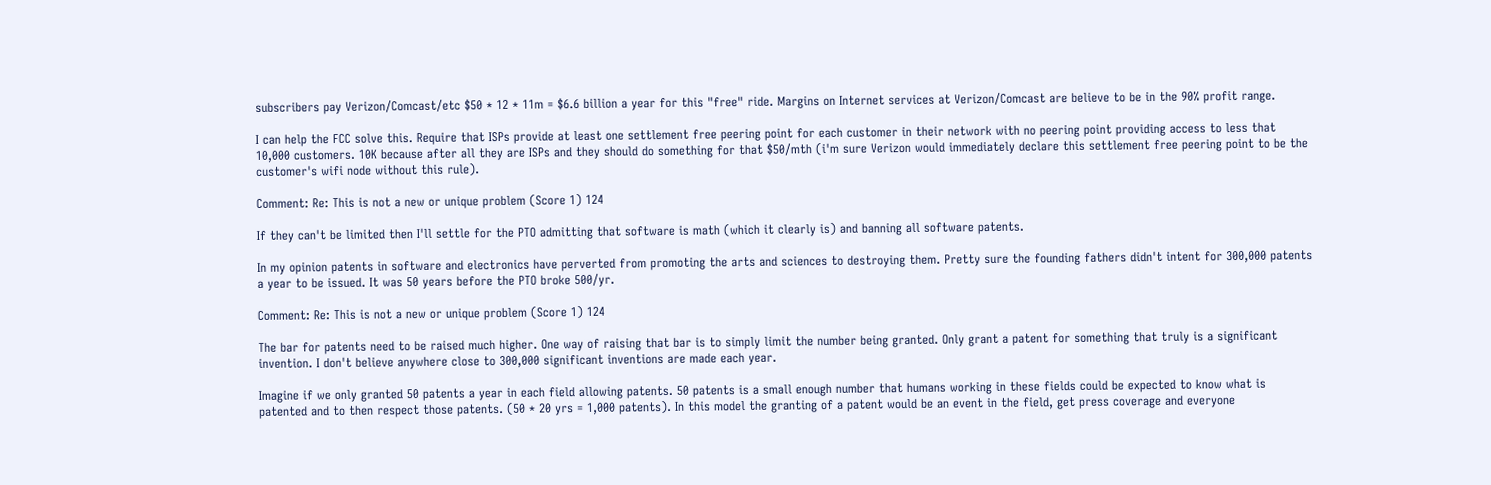subscribers pay Verizon/Comcast/etc $50 * 12 * 11m = $6.6 billion a year for this "free" ride. Margins on Internet services at Verizon/Comcast are believe to be in the 90% profit range.

I can help the FCC solve this. Require that ISPs provide at least one settlement free peering point for each customer in their network with no peering point providing access to less that 10,000 customers. 10K because after all they are ISPs and they should do something for that $50/mth (i'm sure Verizon would immediately declare this settlement free peering point to be the customer's wifi node without this rule).

Comment: Re: This is not a new or unique problem (Score 1) 124

If they can't be limited then I'll settle for the PTO admitting that software is math (which it clearly is) and banning all software patents.

In my opinion patents in software and electronics have perverted from promoting the arts and sciences to destroying them. Pretty sure the founding fathers didn't intent for 300,000 patents a year to be issued. It was 50 years before the PTO broke 500/yr.

Comment: Re: This is not a new or unique problem (Score 1) 124

The bar for patents need to be raised much higher. One way of raising that bar is to simply limit the number being granted. Only grant a patent for something that truly is a significant invention. I don't believe anywhere close to 300,000 significant inventions are made each year.

Imagine if we only granted 50 patents a year in each field allowing patents. 50 patents is a small enough number that humans working in these fields could be expected to know what is patented and to then respect those patents. (50 * 20 yrs = 1,000 patents). In this model the granting of a patent would be an event in the field, get press coverage and everyone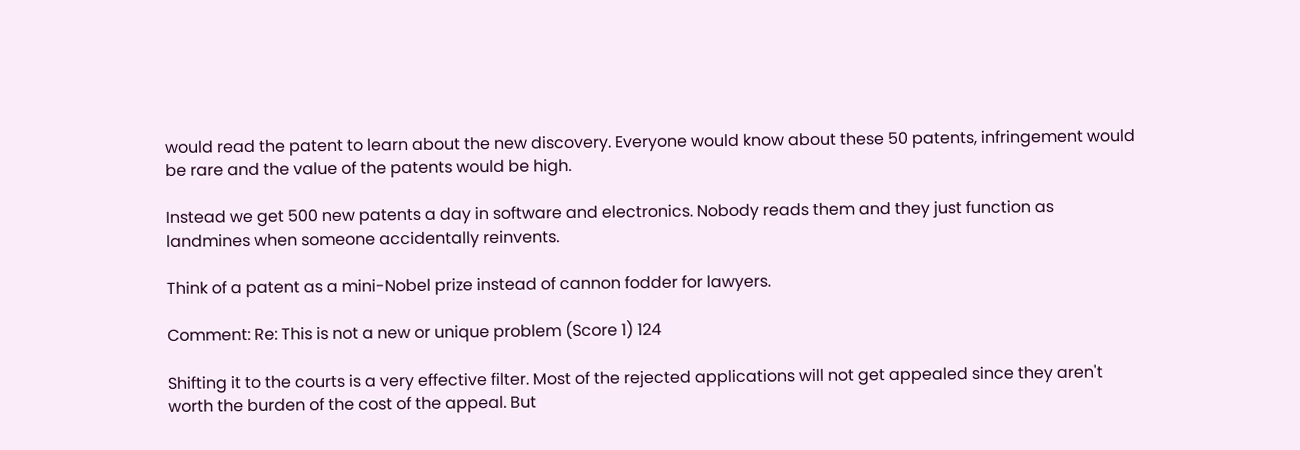would read the patent to learn about the new discovery. Everyone would know about these 50 patents, infringement would be rare and the value of the patents would be high.

Instead we get 500 new patents a day in software and electronics. Nobody reads them and they just function as landmines when someone accidentally reinvents.

Think of a patent as a mini-Nobel prize instead of cannon fodder for lawyers.

Comment: Re: This is not a new or unique problem (Score 1) 124

Shifting it to the courts is a very effective filter. Most of the rejected applications will not get appealed since they aren't worth the burden of the cost of the appeal. But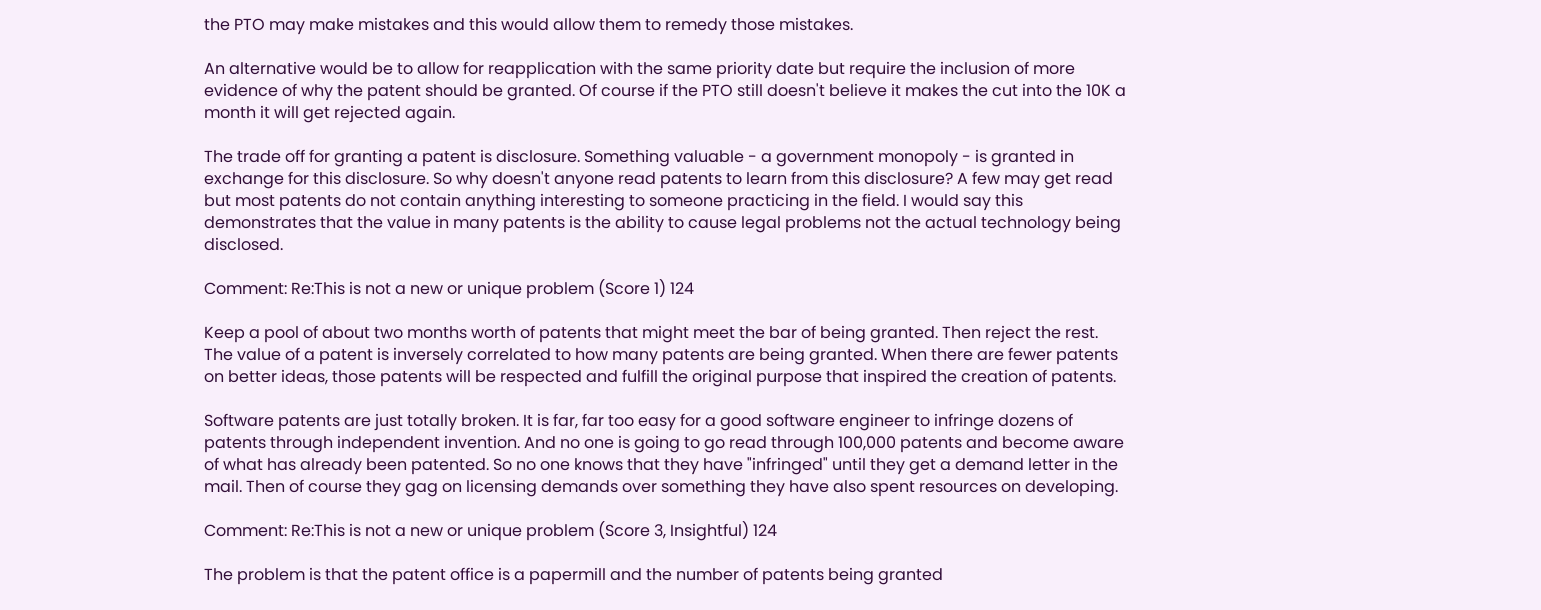the PTO may make mistakes and this would allow them to remedy those mistakes.

An alternative would be to allow for reapplication with the same priority date but require the inclusion of more evidence of why the patent should be granted. Of course if the PTO still doesn't believe it makes the cut into the 10K a month it will get rejected again.

The trade off for granting a patent is disclosure. Something valuable - a government monopoly - is granted in exchange for this disclosure. So why doesn't anyone read patents to learn from this disclosure? A few may get read but most patents do not contain anything interesting to someone practicing in the field. I would say this demonstrates that the value in many patents is the ability to cause legal problems not the actual technology being disclosed.

Comment: Re:This is not a new or unique problem (Score 1) 124

Keep a pool of about two months worth of patents that might meet the bar of being granted. Then reject the rest. The value of a patent is inversely correlated to how many patents are being granted. When there are fewer patents on better ideas, those patents will be respected and fulfill the original purpose that inspired the creation of patents.

Software patents are just totally broken. It is far, far too easy for a good software engineer to infringe dozens of patents through independent invention. And no one is going to go read through 100,000 patents and become aware of what has already been patented. So no one knows that they have "infringed" until they get a demand letter in the mail. Then of course they gag on licensing demands over something they have also spent resources on developing.

Comment: Re:This is not a new or unique problem (Score 3, Insightful) 124

The problem is that the patent office is a papermill and the number of patents being granted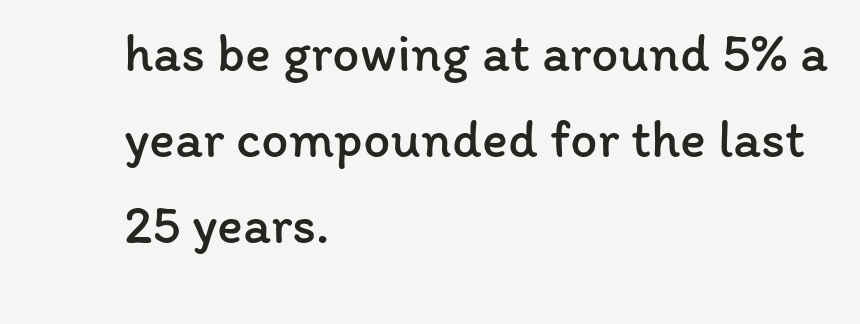has be growing at around 5% a year compounded for the last 25 years.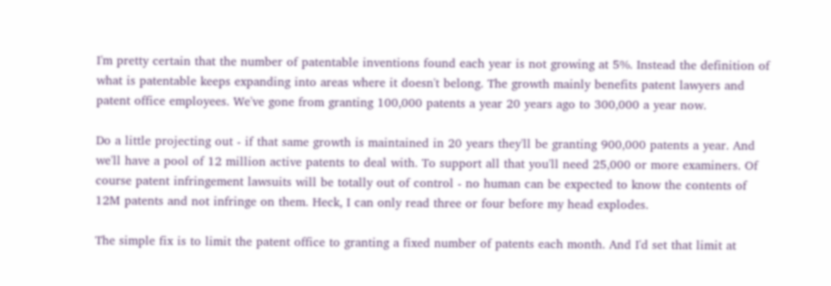I'm pretty certain that the number of patentable inventions found each year is not growing at 5%. Instead the definition of what is patentable keeps expanding into areas where it doesn't belong. The growth mainly benefits patent lawyers and patent office employees. We've gone from granting 100,000 patents a year 20 years ago to 300,000 a year now.

Do a little projecting out - if that same growth is maintained in 20 years they'll be granting 900,000 patents a year. And we'll have a pool of 12 million active patents to deal with. To support all that you'll need 25,000 or more examiners. Of course patent infringement lawsuits will be totally out of control - no human can be expected to know the contents of 12M patents and not infringe on them. Heck, I can only read three or four before my head explodes.

The simple fix is to limit the patent office to granting a fixed number of patents each month. And I'd set that limit at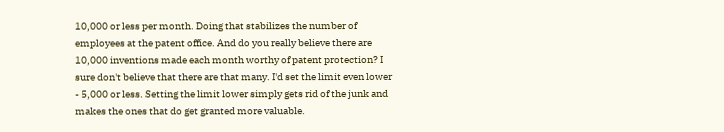10,000 or less per month. Doing that stabilizes the number of employees at the patent office. And do you really believe there are 10,000 inventions made each month worthy of patent protection? I sure don't believe that there are that many. I'd set the limit even lower - 5,000 or less. Setting the limit lower simply gets rid of the junk and makes the ones that do get granted more valuable.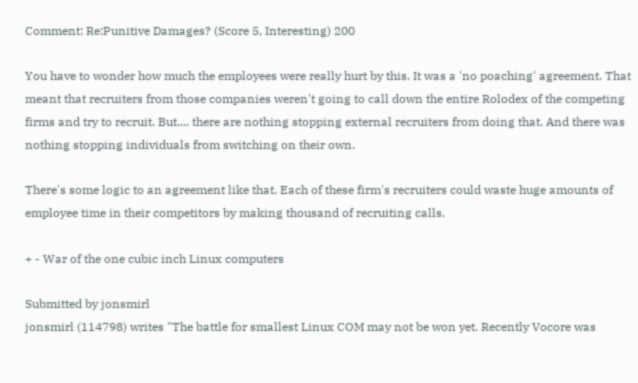Comment: Re:Punitive Damages? (Score 5, Interesting) 200

You have to wonder how much the employees were really hurt by this. It was a 'no poaching' agreement. That meant that recruiters from those companies weren't going to call down the entire Rolodex of the competing firms and try to recruit. But.... there are nothing stopping external recruiters from doing that. And there was nothing stopping individuals from switching on their own.

There's some logic to an agreement like that. Each of these firm's recruiters could waste huge amounts of employee time in their competitors by making thousand of recruiting calls.

+ - War of the one cubic inch Linux computers

Submitted by jonsmirl
jonsmirl (114798) writes "The battle for smallest Linux COM may not be won yet. Recently Vocore was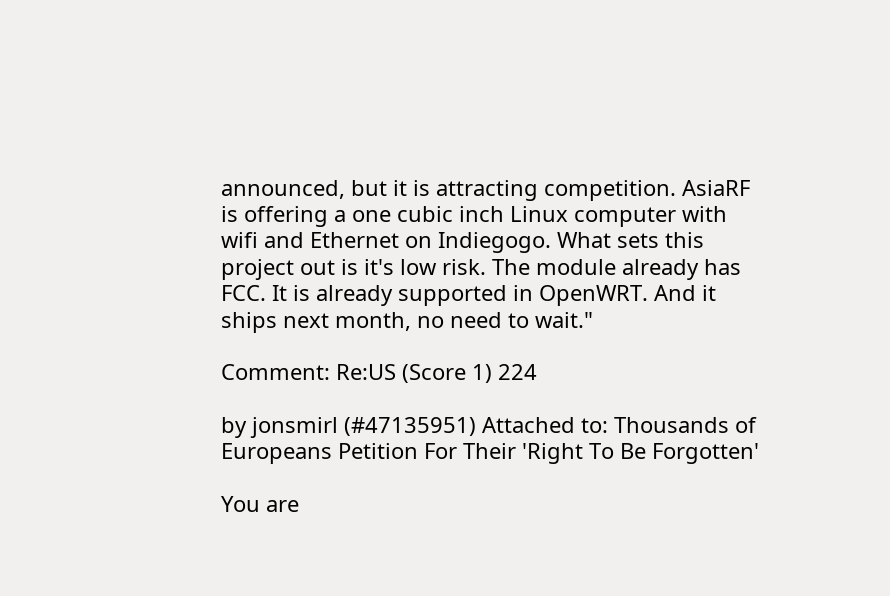announced, but it is attracting competition. AsiaRF is offering a one cubic inch Linux computer with wifi and Ethernet on Indiegogo. What sets this project out is it's low risk. The module already has FCC. It is already supported in OpenWRT. And it ships next month, no need to wait."

Comment: Re:US (Score 1) 224

by jonsmirl (#47135951) Attached to: Thousands of Europeans Petition For Their 'Right To Be Forgotten'

You are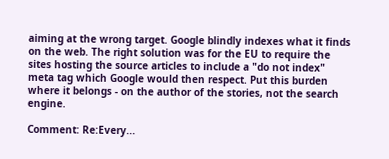aiming at the wrong target. Google blindly indexes what it finds on the web. The right solution was for the EU to require the sites hosting the source articles to include a "do not index" meta tag which Google would then respect. Put this burden where it belongs - on the author of the stories, not the search engine.

Comment: Re:Every...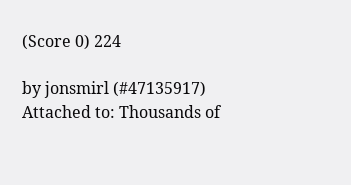(Score 0) 224

by jonsmirl (#47135917) Attached to: Thousands of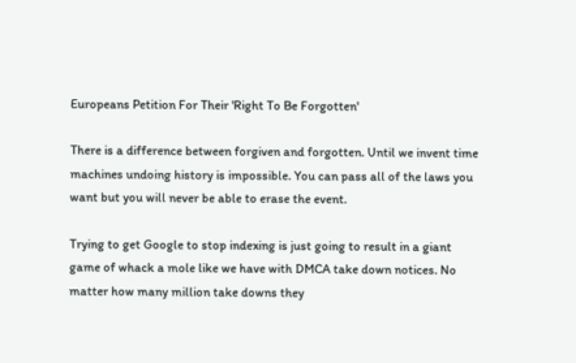Europeans Petition For Their 'Right To Be Forgotten'

There is a difference between forgiven and forgotten. Until we invent time machines undoing history is impossible. You can pass all of the laws you want but you will never be able to erase the event.

Trying to get Google to stop indexing is just going to result in a giant game of whack a mole like we have with DMCA take down notices. No matter how many million take downs they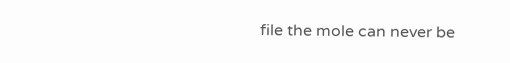file the mole can never be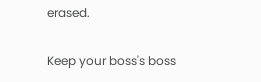erased.

Keep your boss's boss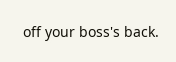off your boss's back.